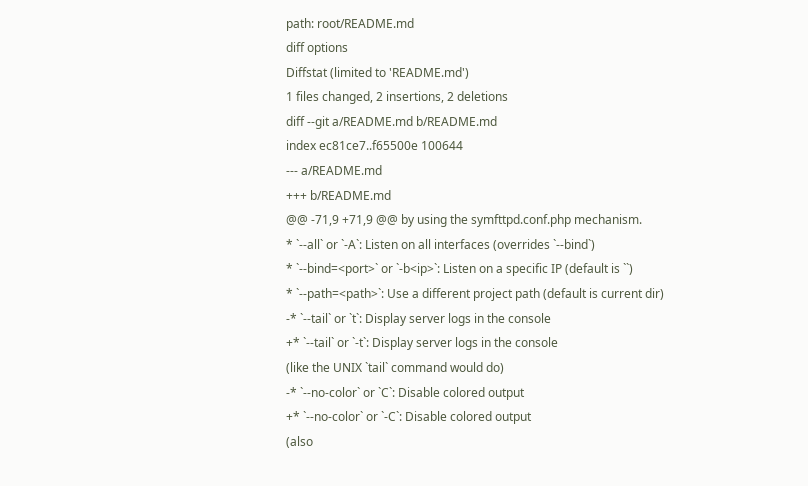path: root/README.md
diff options
Diffstat (limited to 'README.md')
1 files changed, 2 insertions, 2 deletions
diff --git a/README.md b/README.md
index ec81ce7..f65500e 100644
--- a/README.md
+++ b/README.md
@@ -71,9 +71,9 @@ by using the symfttpd.conf.php mechanism.
* `--all` or `-A`: Listen on all interfaces (overrides `--bind`)
* `--bind=<port>` or `-b<ip>`: Listen on a specific IP (default is ``)
* `--path=<path>`: Use a different project path (default is current dir)
-* `--tail` or `t`: Display server logs in the console
+* `--tail` or `-t`: Display server logs in the console
(like the UNIX `tail` command would do)
-* `--no-color` or `C`: Disable colored output
+* `--no-color` or `-C`: Disable colored output
(also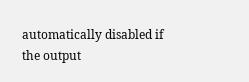automatically disabled if the output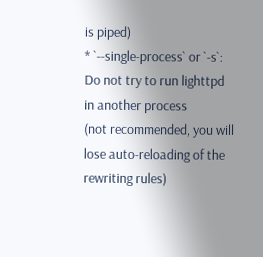is piped)
* `--single-process` or `-s`: Do not try to run lighttpd in another process
(not recommended, you will lose auto-reloading of the rewriting rules)